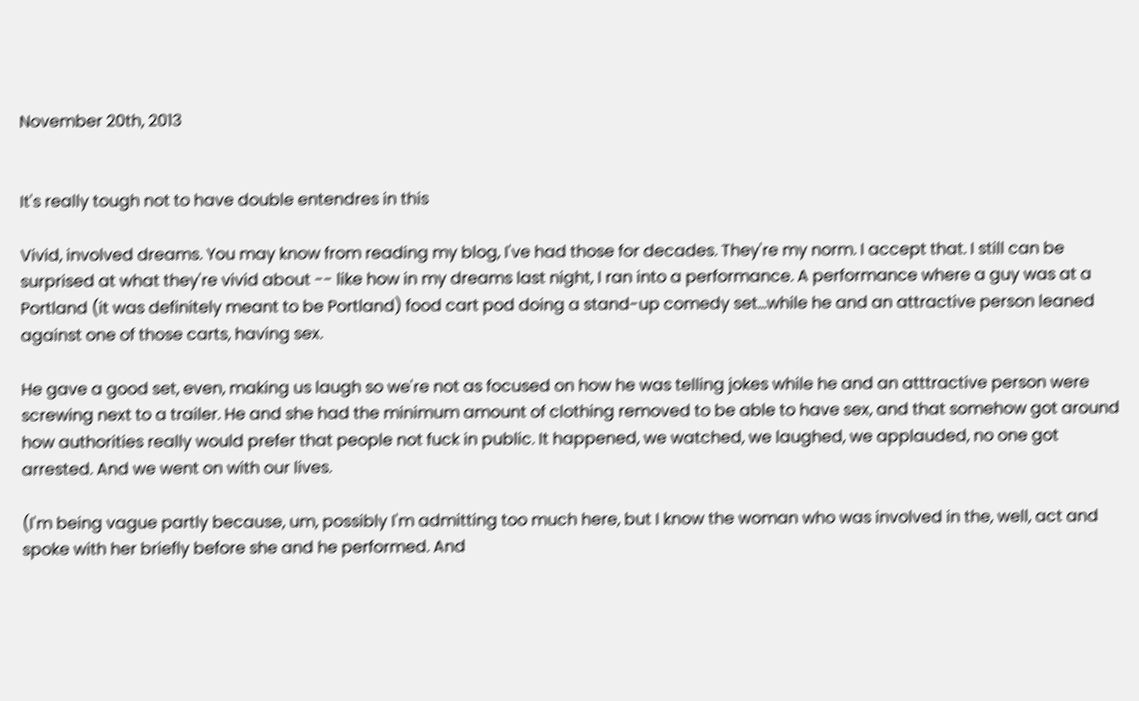November 20th, 2013


It's really tough not to have double entendres in this

Vivid, involved dreams. You may know from reading my blog, I've had those for decades. They're my norm. I accept that. I still can be surprised at what they're vivid about -- like how in my dreams last night, I ran into a performance. A performance where a guy was at a Portland (it was definitely meant to be Portland) food cart pod doing a stand-up comedy set...while he and an attractive person leaned against one of those carts, having sex.

He gave a good set, even, making us laugh so we're not as focused on how he was telling jokes while he and an atttractive person were screwing next to a trailer. He and she had the minimum amount of clothing removed to be able to have sex, and that somehow got around how authorities really would prefer that people not fuck in public. It happened, we watched, we laughed, we applauded, no one got arrested. And we went on with our lives.

(I'm being vague partly because, um, possibly I'm admitting too much here, but I know the woman who was involved in the, well, act and spoke with her briefly before she and he performed. And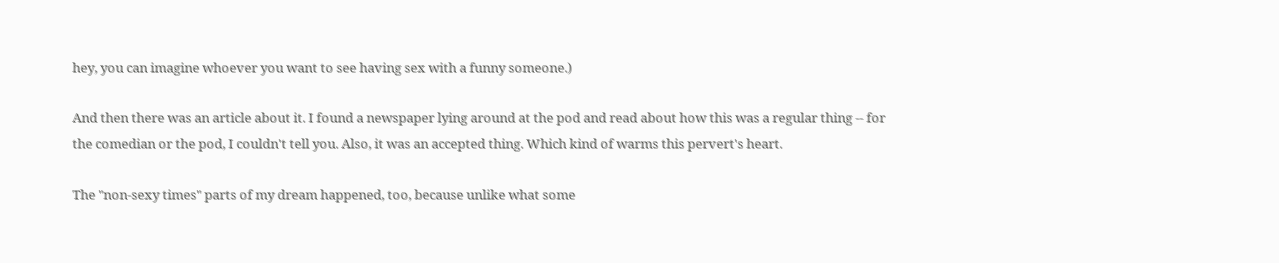hey, you can imagine whoever you want to see having sex with a funny someone.)

And then there was an article about it. I found a newspaper lying around at the pod and read about how this was a regular thing -- for the comedian or the pod, I couldn't tell you. Also, it was an accepted thing. Which kind of warms this pervert's heart.

The "non-sexy times" parts of my dream happened, too, because unlike what some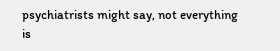psychiatrists might say, not everything is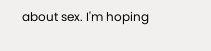about sex. I'm hoping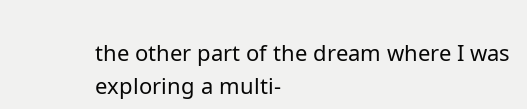the other part of the dream where I was exploring a multi-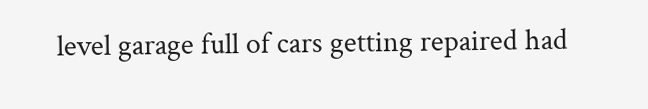level garage full of cars getting repaired had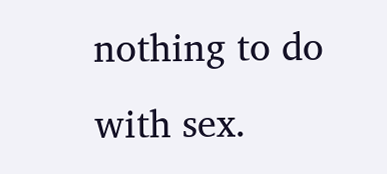nothing to do with sex.